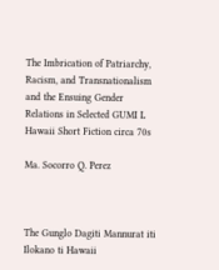The Imbrication of Patriarchy, Racism, and Transnationalism and the Ensuing Gender Relations in Selected GUMI L Hawaii Short Fiction circa 70s

Ma. Socorro Q. Perez



The Gunglo Dagiti Mannurat iti Ilokano ti Hawaii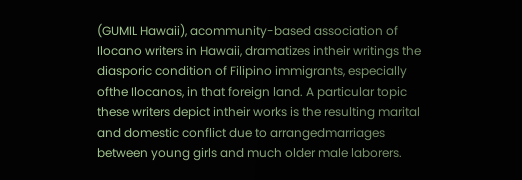(GUMIL Hawaii), acommunity-based association of Ilocano writers in Hawaii, dramatizes intheir writings the diasporic condition of Filipino immigrants, especially ofthe Ilocanos, in that foreign land. A particular topic these writers depict intheir works is the resulting marital and domestic conflict due to arrangedmarriages between young girls and much older male laborers.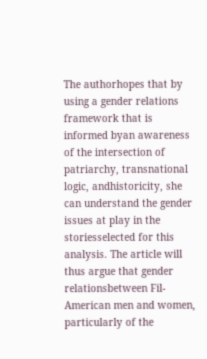The authorhopes that by using a gender relations framework that is informed byan awareness of the intersection of patriarchy, transnational logic, andhistoricity, she can understand the gender issues at play in the storiesselected for this analysis. The article will thus argue that gender relationsbetween Fil-American men and women, particularly of the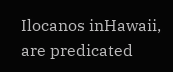Ilocanos inHawaii, are predicated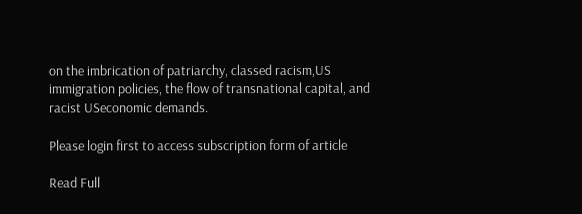on the imbrication of patriarchy, classed racism,US immigration policies, the flow of transnational capital, and racist USeconomic demands.

Please login first to access subscription form of article

Read Full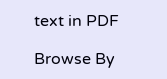text in PDF

Browse By